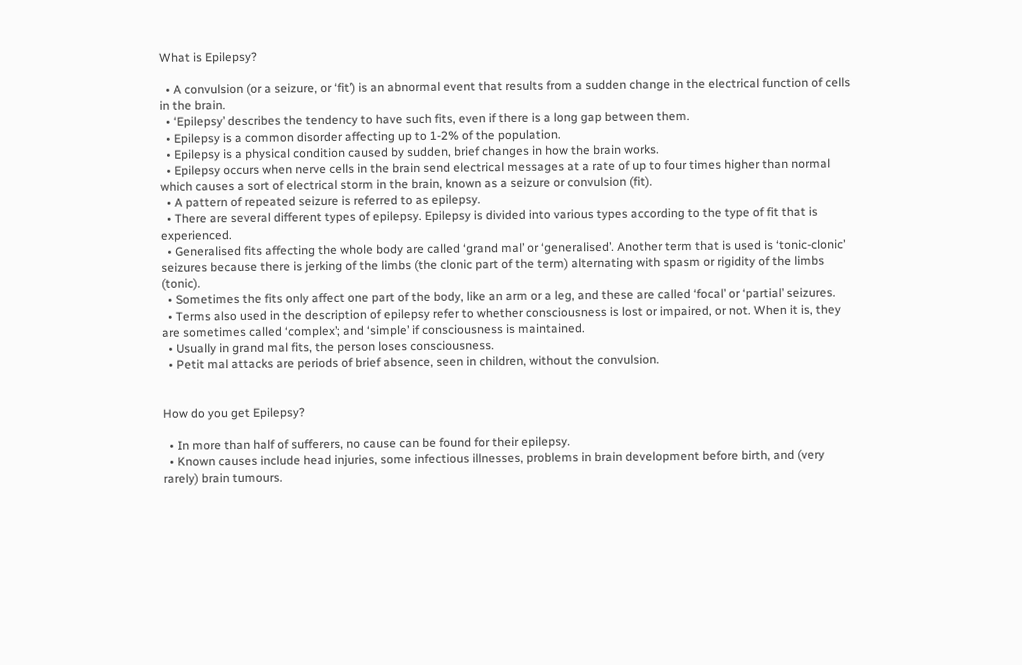What is Epilepsy?

  • A convulsion (or a seizure, or ‘fit’) is an abnormal event that results from a sudden change in the electrical function of cells in the brain.
  • ‘Epilepsy’ describes the tendency to have such fits, even if there is a long gap between them.
  • Epilepsy is a common disorder affecting up to 1-2% of the population.
  • Epilepsy is a physical condition caused by sudden, brief changes in how the brain works.
  • Epilepsy occurs when nerve cells in the brain send electrical messages at a rate of up to four times higher than normal which causes a sort of electrical storm in the brain, known as a seizure or convulsion (fit).
  • A pattern of repeated seizure is referred to as epilepsy.
  • There are several different types of epilepsy. Epilepsy is divided into various types according to the type of fit that is experienced.
  • Generalised fits affecting the whole body are called ‘grand mal’ or ‘generalised’. Another term that is used is ‘tonic-clonic’ seizures because there is jerking of the limbs (the clonic part of the term) alternating with spasm or rigidity of the limbs (tonic).
  • Sometimes the fits only affect one part of the body, like an arm or a leg, and these are called ‘focal’ or ‘partial’ seizures.
  • Terms also used in the description of epilepsy refer to whether consciousness is lost or impaired, or not. When it is, they are sometimes called ‘complex’; and ‘simple’ if consciousness is maintained.
  • Usually in grand mal fits, the person loses consciousness.
  • Petit mal attacks are periods of brief absence, seen in children, without the convulsion.


How do you get Epilepsy?

  • In more than half of sufferers, no cause can be found for their epilepsy.
  • Known causes include head injuries, some infectious illnesses, problems in brain development before birth, and (very rarely) brain tumours.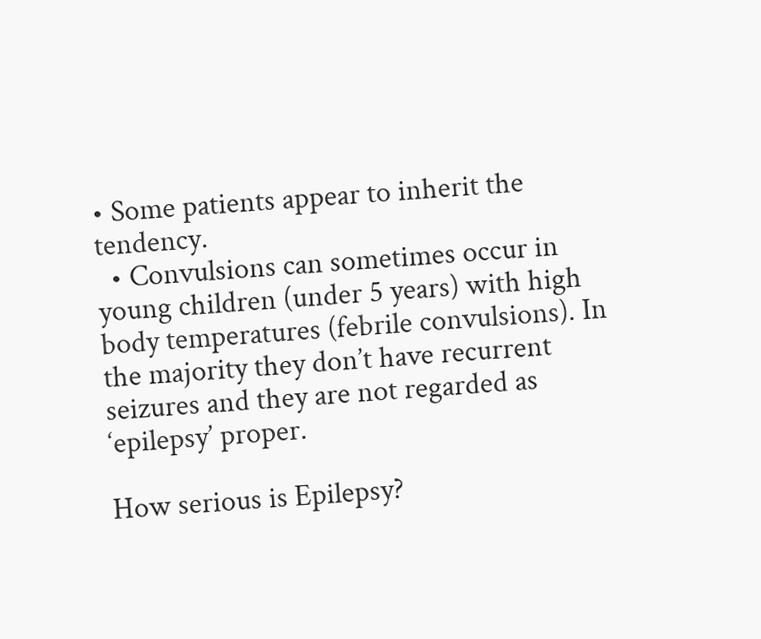• Some patients appear to inherit the tendency.
  • Convulsions can sometimes occur in young children (under 5 years) with high body temperatures (febrile convulsions). In the majority they don’t have recurrent seizures and they are not regarded as ‘epilepsy’ proper.

How serious is Epilepsy?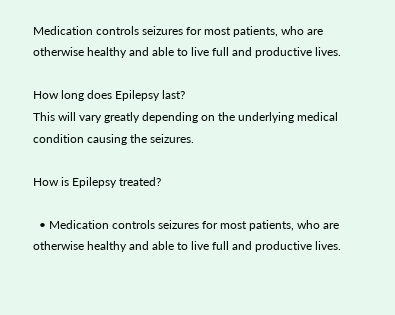Medication controls seizures for most patients, who are otherwise healthy and able to live full and productive lives.

How long does Epilepsy last?
This will vary greatly depending on the underlying medical condition causing the seizures.

How is Epilepsy treated?

  • Medication controls seizures for most patients, who are otherwise healthy and able to live full and productive lives.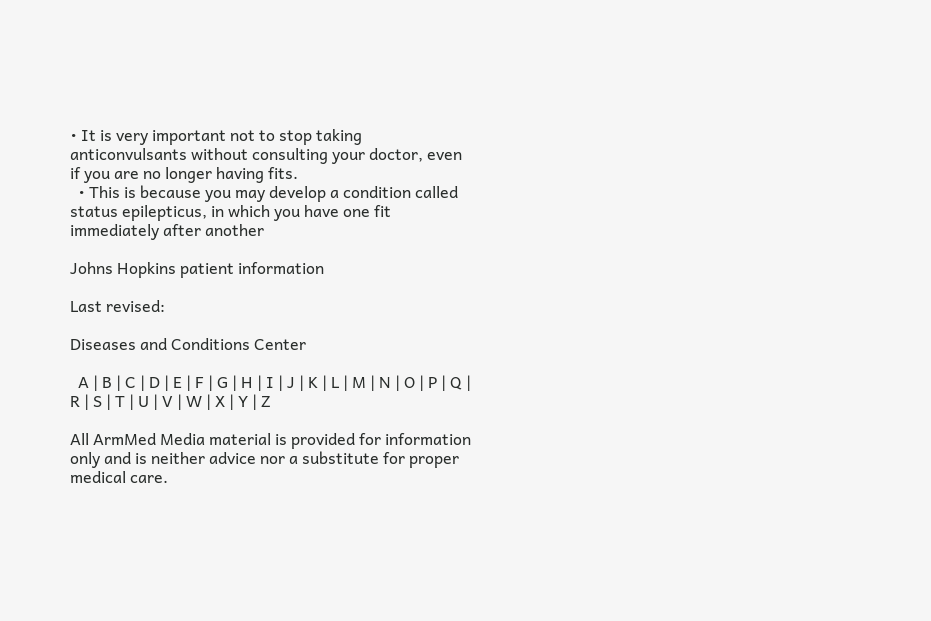• It is very important not to stop taking anticonvulsants without consulting your doctor, even if you are no longer having fits.
  • This is because you may develop a condition called status epilepticus, in which you have one fit immediately after another

Johns Hopkins patient information

Last revised:

Diseases and Conditions Center

  A | B | C | D | E | F | G | H | I | J | K | L | M | N | O | P | Q | R | S | T | U | V | W | X | Y | Z

All ArmMed Media material is provided for information only and is neither advice nor a substitute for proper medical care.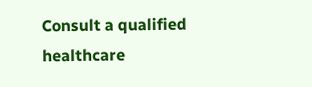Consult a qualified healthcare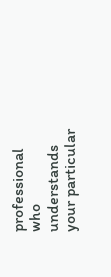professional who understands your particular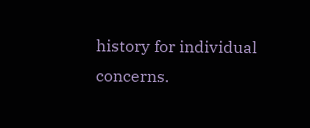history for individual concerns.